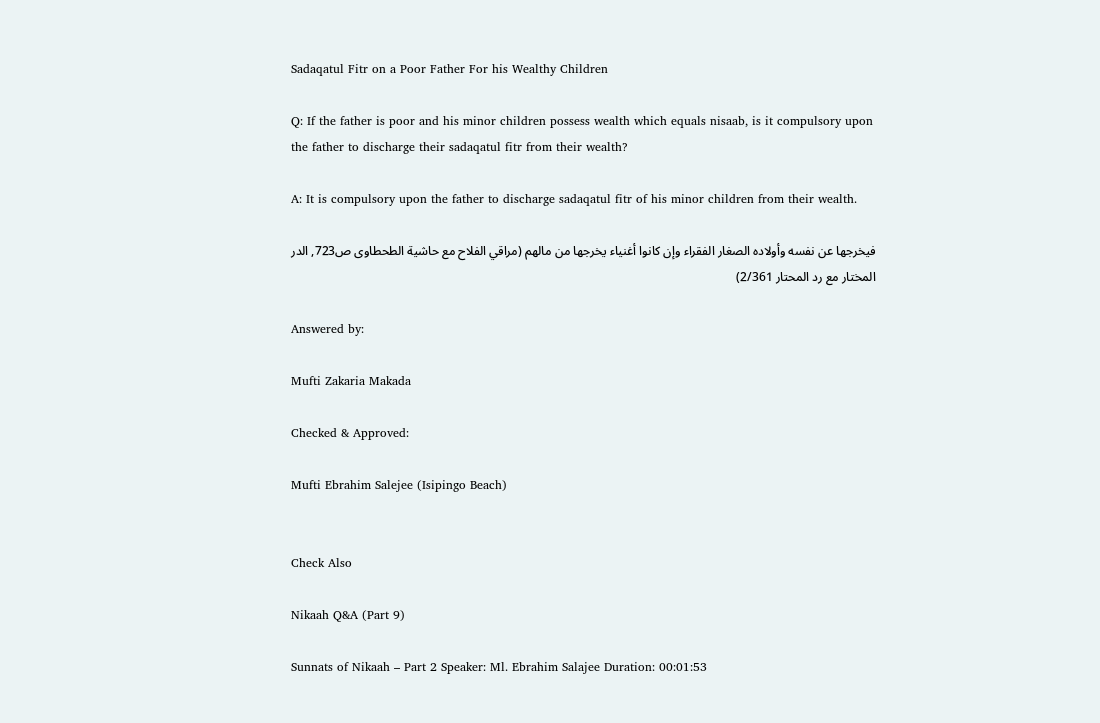Sadaqatul Fitr on a Poor Father For his Wealthy Children

Q: If the father is poor and his minor children possess wealth which equals nisaab, is it compulsory upon the father to discharge their sadaqatul fitr from their wealth?

A: It is compulsory upon the father to discharge sadaqatul fitr of his minor children from their wealth.

فيخرجها عن نفسه وأولاده الصغار الفقراء وإن كانوا أغنياء يخرجها من مالهم (مراقي الفلاح مع حاشية الطحطاوى ص723, الدر المختار مع رد المحتار 2/361)

Answered by:

Mufti Zakaria Makada

Checked & Approved:

Mufti Ebrahim Salejee (Isipingo Beach)


Check Also

Nikaah Q&A (Part 9)

Sunnats of Nikaah – Part 2 Speaker: Ml. Ebrahim Salajee Duration: 00:01:53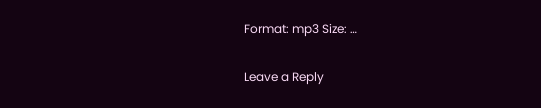Format: mp3 Size: …

Leave a Reply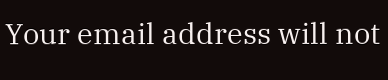Your email address will not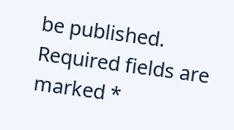be published. Required fields are marked *